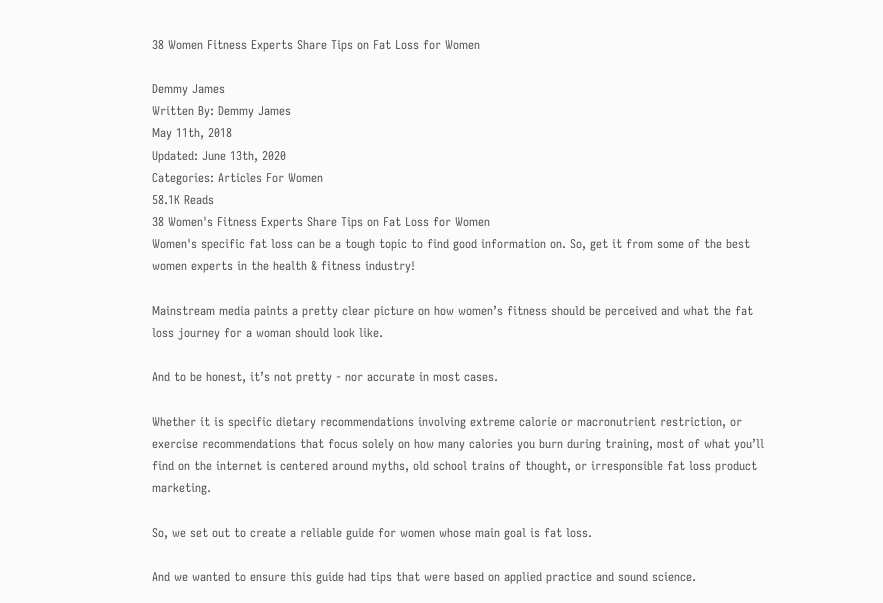38 Women Fitness Experts Share Tips on Fat Loss for Women

Demmy James
Written By: Demmy James
May 11th, 2018
Updated: June 13th, 2020
Categories: Articles For Women
58.1K Reads
38 Women's Fitness Experts Share Tips on Fat Loss for Women
Women's specific fat loss can be a tough topic to find good information on. So, get it from some of the best women experts in the health & fitness industry!

Mainstream media paints a pretty clear picture on how women’s fitness should be perceived and what the fat loss journey for a woman should look like.

And to be honest, it’s not pretty - nor accurate in most cases.

Whether it is specific dietary recommendations involving extreme calorie or macronutrient restriction, or exercise recommendations that focus solely on how many calories you burn during training, most of what you’ll find on the internet is centered around myths, old school trains of thought, or irresponsible fat loss product marketing.

So, we set out to create a reliable guide for women whose main goal is fat loss.

And we wanted to ensure this guide had tips that were based on applied practice and sound science.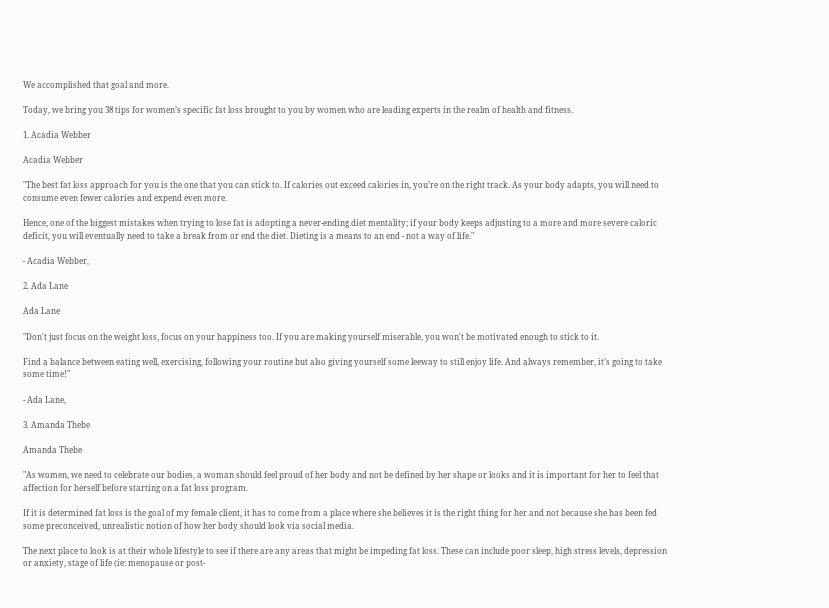We accomplished that goal and more.

Today, we bring you 38 tips for women’s specific fat loss brought to you by women who are leading experts in the realm of health and fitness.

1. Acadia Webber

Acadia Webber

"The best fat loss approach for you is the one that you can stick to. If calories out exceed calories in, you’re on the right track. As your body adapts, you will need to consume even fewer calories and expend even more.

Hence, one of the biggest mistakes when trying to lose fat is adopting a never-ending diet mentality; if your body keeps adjusting to a more and more severe caloric deficit, you will eventually need to take a break from or end the diet. Dieting is a means to an end - not a way of life."

- Acadia Webber,

2. Ada Lane

Ada Lane

"Don't just focus on the weight loss, focus on your happiness too. If you are making yourself miserable, you won't be motivated enough to stick to it.

Find a balance between eating well, exercising, following your routine but also giving yourself some leeway to still enjoy life. And always remember, it’s going to take some time!"

- Ada Lane,

3. Amanda Thebe

Amanda Thebe

"As women, we need to celebrate our bodies, a woman should feel proud of her body and not be defined by her shape or looks and it is important for her to feel that affection for herself before starting on a fat loss program.

If it is determined fat loss is the goal of my female client, it has to come from a place where she believes it is the right thing for her and not because she has been fed some preconceived, unrealistic notion of how her body should look via social media.

The next place to look is at their whole lifestyle to see if there are any areas that might be impeding fat loss. These can include poor sleep, high stress levels, depression or anxiety, stage of life (ie: menopause or post-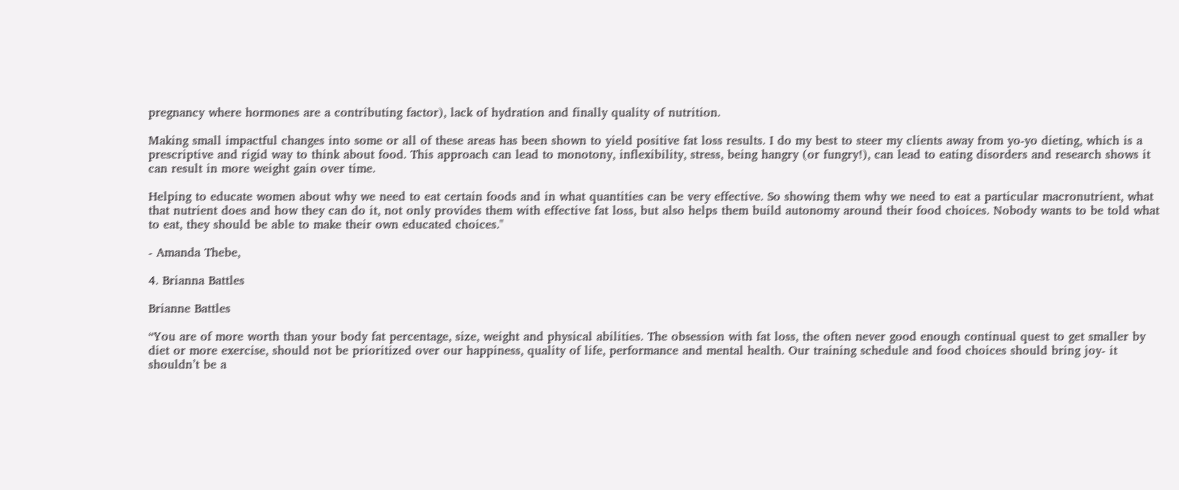pregnancy where hormones are a contributing factor), lack of hydration and finally quality of nutrition.

Making small impactful changes into some or all of these areas has been shown to yield positive fat loss results. I do my best to steer my clients away from yo-yo dieting, which is a prescriptive and rigid way to think about food. This approach can lead to monotony, inflexibility, stress, being hangry (or fungry!), can lead to eating disorders and research shows it can result in more weight gain over time.

Helping to educate women about why we need to eat certain foods and in what quantities can be very effective. So showing them why we need to eat a particular macronutrient, what that nutrient does and how they can do it, not only provides them with effective fat loss, but also helps them build autonomy around their food choices. Nobody wants to be told what to eat, they should be able to make their own educated choices."

- Amanda Thebe,

4. Brianna Battles

Brianne Battles

“You are of more worth than your body fat percentage, size, weight and physical abilities. The obsession with fat loss, the often never good enough continual quest to get smaller by diet or more exercise, should not be prioritized over our happiness, quality of life, performance and mental health. Our training schedule and food choices should bring joy- it shouldn’t be a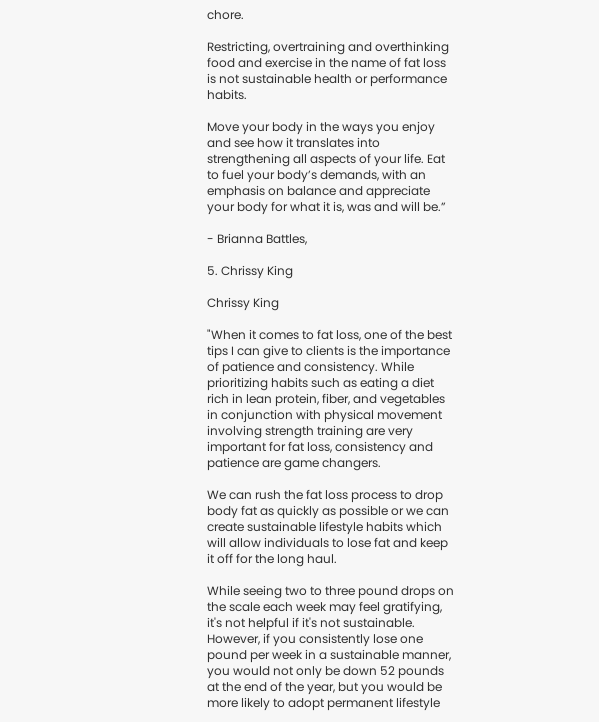chore.

Restricting, overtraining and overthinking food and exercise in the name of fat loss is not sustainable health or performance habits.

Move your body in the ways you enjoy and see how it translates into strengthening all aspects of your life. Eat to fuel your body’s demands, with an emphasis on balance and appreciate your body for what it is, was and will be.”

- Brianna Battles,

5. Chrissy King

Chrissy King

"When it comes to fat loss, one of the best tips I can give to clients is the importance of patience and consistency. While prioritizing habits such as eating a diet rich in lean protein, fiber, and vegetables in conjunction with physical movement involving strength training are very important for fat loss, consistency and patience are game changers.

We can rush the fat loss process to drop body fat as quickly as possible or we can create sustainable lifestyle habits which will allow individuals to lose fat and keep it off for the long haul.

While seeing two to three pound drops on the scale each week may feel gratifying, it's not helpful if it's not sustainable. However, if you consistently lose one pound per week in a sustainable manner, you would not only be down 52 pounds at the end of the year, but you would be more likely to adopt permanent lifestyle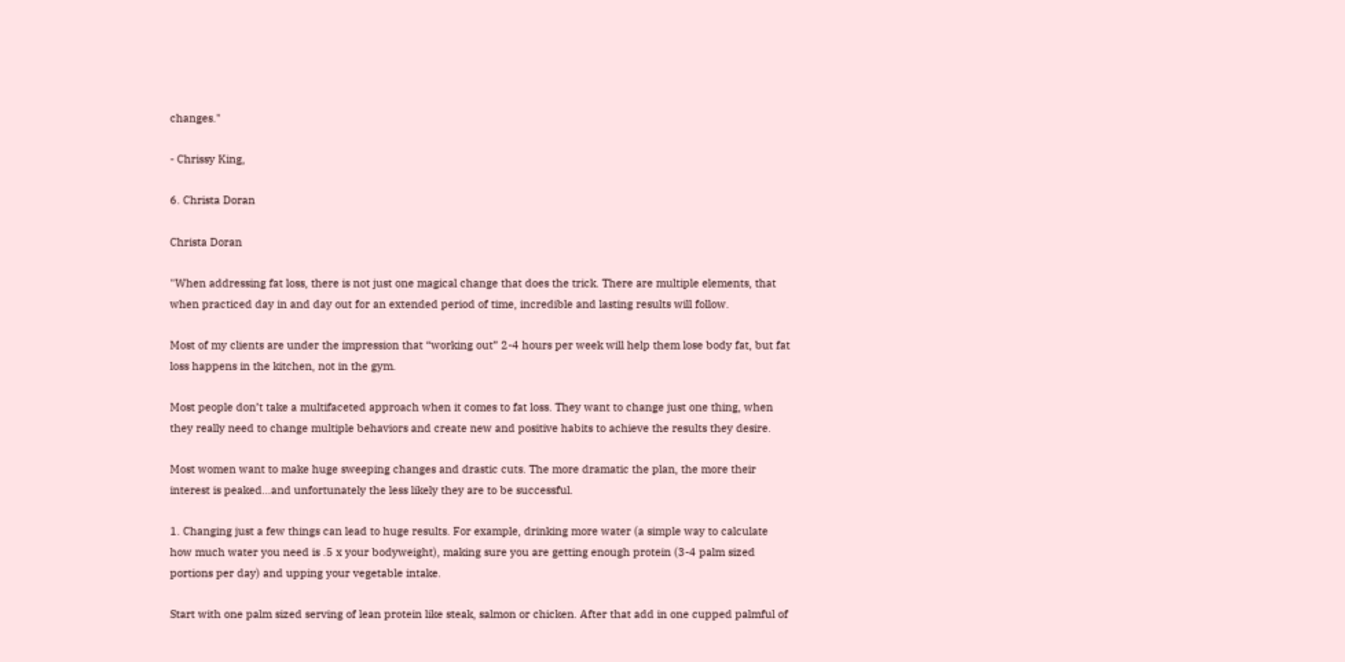changes."

- Chrissy King,

6. Christa Doran

Christa Doran

"When addressing fat loss, there is not just one magical change that does the trick. There are multiple elements, that when practiced day in and day out for an extended period of time, incredible and lasting results will follow.

Most of my clients are under the impression that “working out” 2-4 hours per week will help them lose body fat, but fat loss happens in the kitchen, not in the gym.

Most people don’t take a multifaceted approach when it comes to fat loss. They want to change just one thing, when they really need to change multiple behaviors and create new and positive habits to achieve the results they desire.

Most women want to make huge sweeping changes and drastic cuts. The more dramatic the plan, the more their interest is peaked...and unfortunately the less likely they are to be successful.

1. Changing just a few things can lead to huge results. For example, drinking more water (a simple way to calculate how much water you need is .5 x your bodyweight), making sure you are getting enough protein (3-4 palm sized portions per day) and upping your vegetable intake.

Start with one palm sized serving of lean protein like steak, salmon or chicken. After that add in one cupped palmful of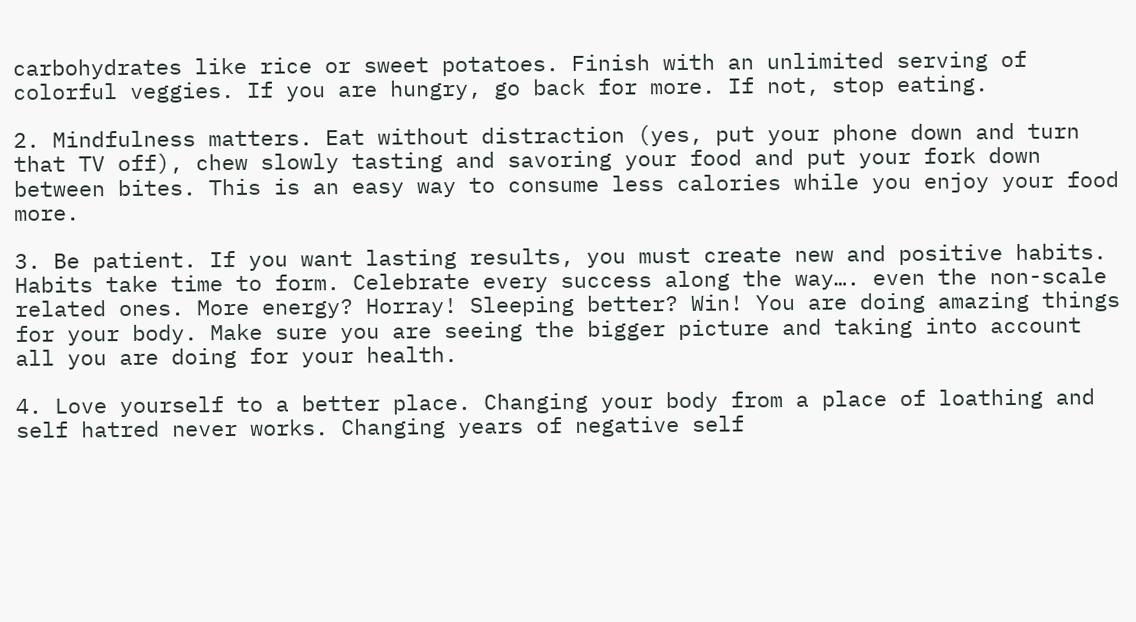carbohydrates like rice or sweet potatoes. Finish with an unlimited serving of colorful veggies. If you are hungry, go back for more. If not, stop eating.

2. Mindfulness matters. Eat without distraction (yes, put your phone down and turn that TV off), chew slowly tasting and savoring your food and put your fork down between bites. This is an easy way to consume less calories while you enjoy your food more.

3. Be patient. If you want lasting results, you must create new and positive habits. Habits take time to form. Celebrate every success along the way…. even the non-scale related ones. More energy? Horray! Sleeping better? Win! You are doing amazing things for your body. Make sure you are seeing the bigger picture and taking into account all you are doing for your health.

4. Love yourself to a better place. Changing your body from a place of loathing and self hatred never works. Changing years of negative self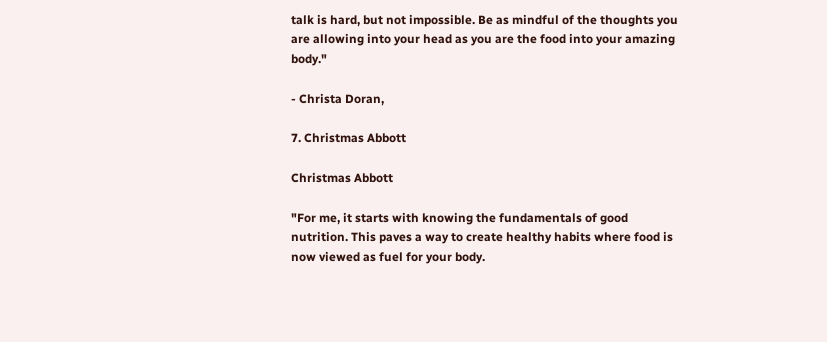talk is hard, but not impossible. Be as mindful of the thoughts you are allowing into your head as you are the food into your amazing body."

- Christa Doran,

7. Christmas Abbott

Christmas Abbott

"For me, it starts with knowing the fundamentals of good nutrition. This paves a way to create healthy habits where food is now viewed as fuel for your body.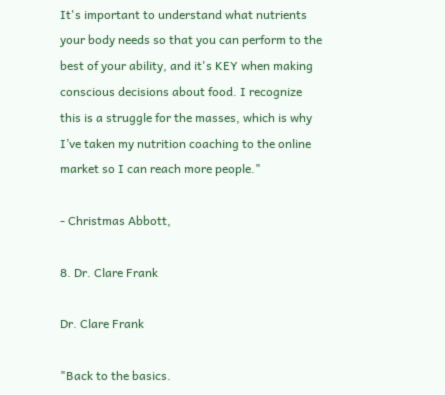It's important to understand what nutrients your body needs so that you can perform to the best of your ability, and it's KEY when making conscious decisions about food. I recognize this is a struggle for the masses, which is why I’ve taken my nutrition coaching to the online market so I can reach more people."

- Christmas Abbott,

8. Dr. Clare Frank

Dr. Clare Frank

"Back to the basics.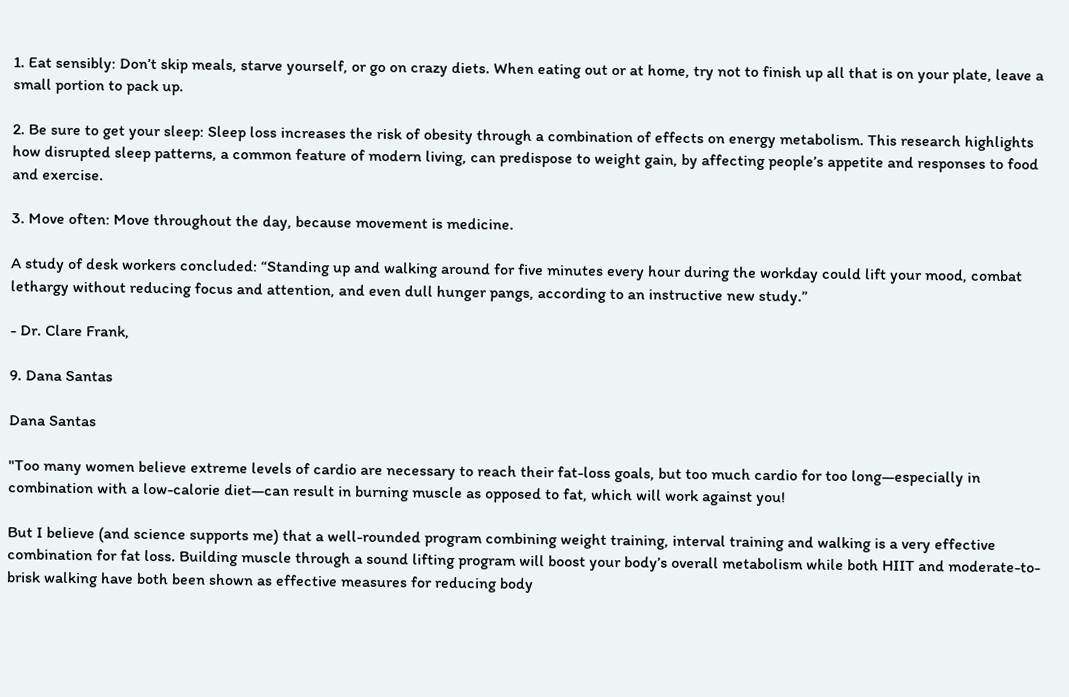1. Eat sensibly: Don’t skip meals, starve yourself, or go on crazy diets. When eating out or at home, try not to finish up all that is on your plate, leave a small portion to pack up.

2. Be sure to get your sleep: Sleep loss increases the risk of obesity through a combination of effects on energy metabolism. This research highlights how disrupted sleep patterns, a common feature of modern living, can predispose to weight gain, by affecting people’s appetite and responses to food and exercise.

3. Move often: Move throughout the day, because movement is medicine.

A study of desk workers concluded: “Standing up and walking around for five minutes every hour during the workday could lift your mood, combat lethargy without reducing focus and attention, and even dull hunger pangs, according to an instructive new study.”

- Dr. Clare Frank,

9. Dana Santas

Dana Santas

"Too many women believe extreme levels of cardio are necessary to reach their fat-loss goals, but too much cardio for too long—especially in combination with a low-calorie diet—can result in burning muscle as opposed to fat, which will work against you!

But I believe (and science supports me) that a well-rounded program combining weight training, interval training and walking is a very effective combination for fat loss. Building muscle through a sound lifting program will boost your body’s overall metabolism while both HIIT and moderate-to-brisk walking have both been shown as effective measures for reducing body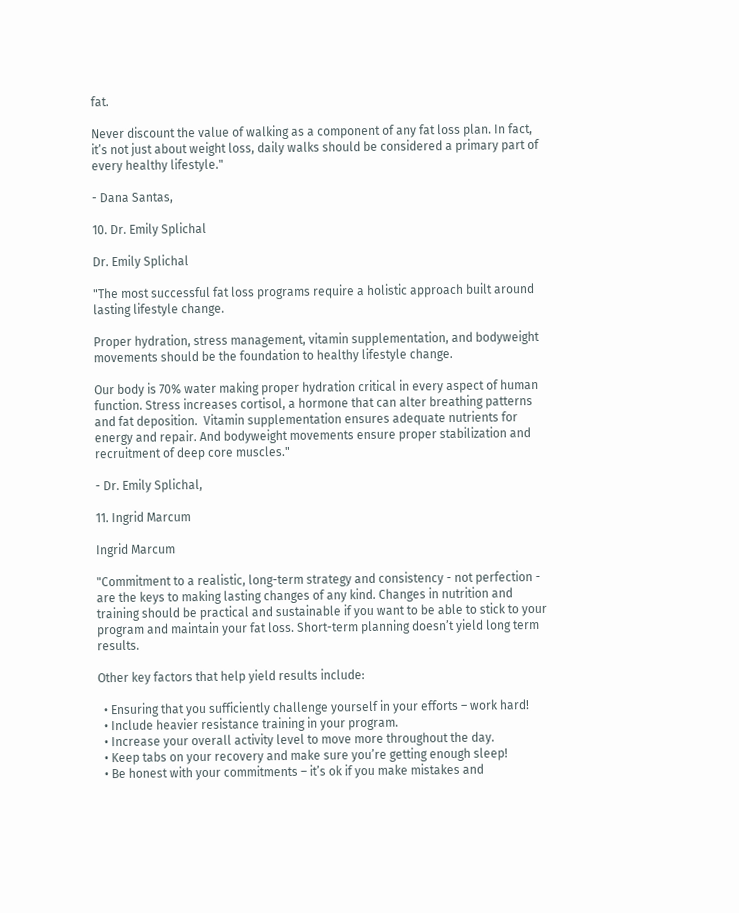fat.

Never discount the value of walking as a component of any fat loss plan. In fact, it’s not just about weight loss, daily walks should be considered a primary part of every healthy lifestyle."

- Dana Santas,

10. Dr. Emily Splichal

Dr. Emily Splichal

"The most successful fat loss programs require a holistic approach built around lasting lifestyle change.

Proper hydration, stress management, vitamin supplementation, and bodyweight movements should be the foundation to healthy lifestyle change.

Our body is 70% water making proper hydration critical in every aspect of human function. Stress increases cortisol, a hormone that can alter breathing patterns and fat deposition.  Vitamin supplementation ensures adequate nutrients for energy and repair. And bodyweight movements ensure proper stabilization and recruitment of deep core muscles."

- Dr. Emily Splichal,

11. Ingrid Marcum

Ingrid Marcum

"Commitment to a realistic, long-term strategy and consistency - not perfection - are the keys to making lasting changes of any kind. Changes in nutrition and training should be practical and sustainable if you want to be able to stick to your program and maintain your fat loss. Short-term planning doesn’t yield long term results.

Other key factors that help yield results include:

  • Ensuring that you sufficiently challenge yourself in your efforts – work hard!
  • Include heavier resistance training in your program.
  • Increase your overall activity level to move more throughout the day.
  • Keep tabs on your recovery and make sure you’re getting enough sleep!
  • Be honest with your commitments – it’s ok if you make mistakes and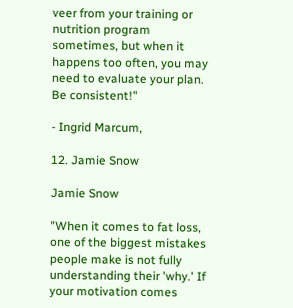veer from your training or nutrition program sometimes, but when it happens too often, you may need to evaluate your plan. Be consistent!"

- Ingrid Marcum,

12. Jamie Snow

Jamie Snow

"When it comes to fat loss, one of the biggest mistakes people make is not fully understanding their 'why.' If your motivation comes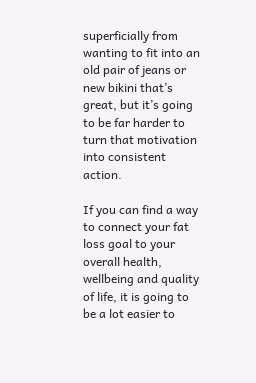superficially from wanting to fit into an old pair of jeans or new bikini that’s great, but it’s going to be far harder to turn that motivation into consistent action.

If you can find a way to connect your fat loss goal to your overall health, wellbeing and quality of life, it is going to be a lot easier to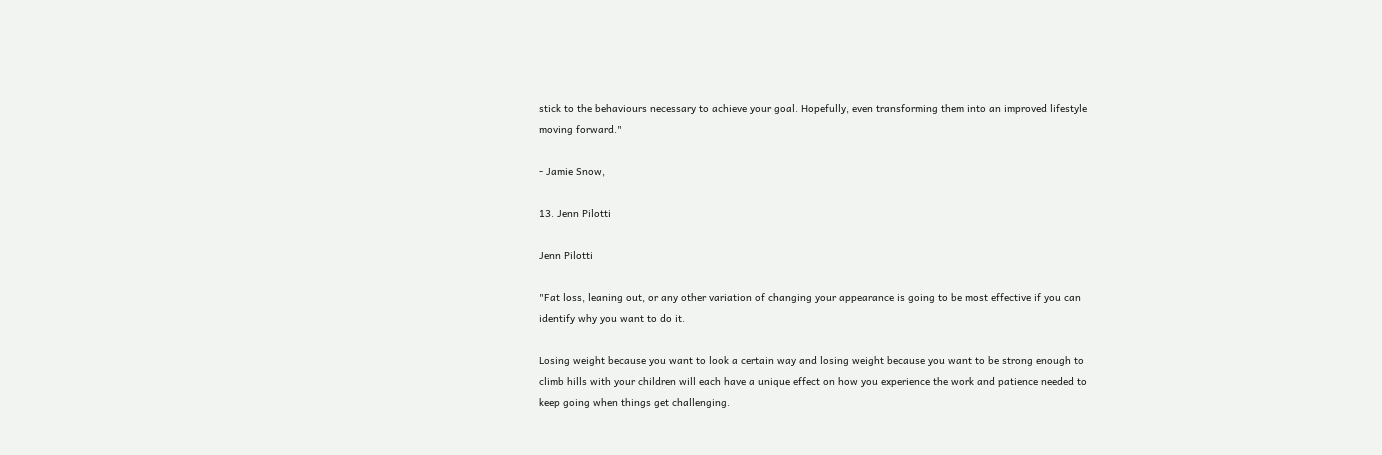stick to the behaviours necessary to achieve your goal. Hopefully, even transforming them into an improved lifestyle moving forward."

- Jamie Snow,

13. Jenn Pilotti

Jenn Pilotti

"Fat loss, leaning out, or any other variation of changing your appearance is going to be most effective if you can identify why you want to do it.

Losing weight because you want to look a certain way and losing weight because you want to be strong enough to climb hills with your children will each have a unique effect on how you experience the work and patience needed to keep going when things get challenging.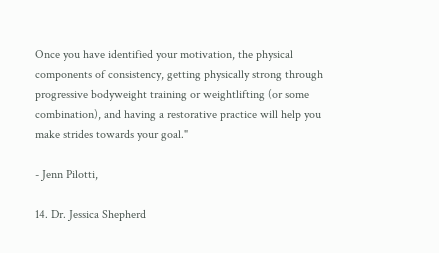Once you have identified your motivation, the physical components of consistency, getting physically strong through progressive bodyweight training or weightlifting (or some combination), and having a restorative practice will help you make strides towards your goal."

- Jenn Pilotti,

14. Dr. Jessica Shepherd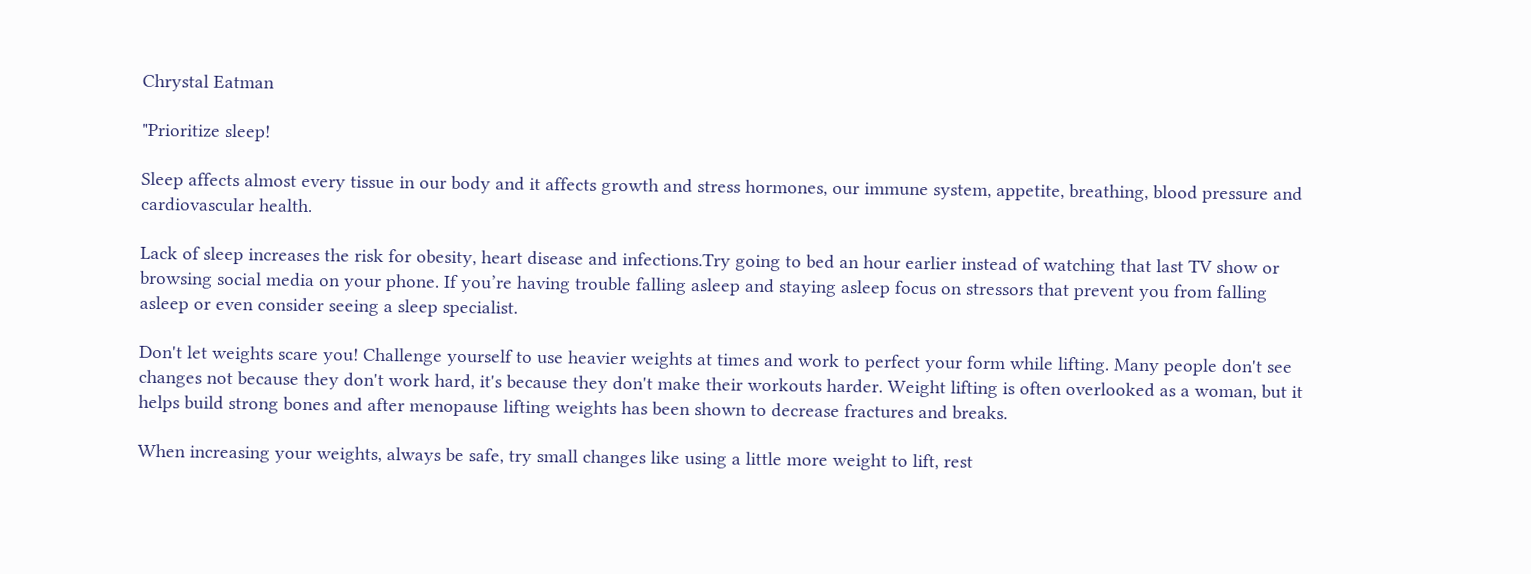Chrystal Eatman

"Prioritize sleep!

Sleep affects almost every tissue in our body and it affects growth and stress hormones, our immune system, appetite, breathing, blood pressure and cardiovascular health.

Lack of sleep increases the risk for obesity, heart disease and infections.Try going to bed an hour earlier instead of watching that last TV show or browsing social media on your phone. If you’re having trouble falling asleep and staying asleep focus on stressors that prevent you from falling asleep or even consider seeing a sleep specialist.

Don't let weights scare you! Challenge yourself to use heavier weights at times and work to perfect your form while lifting. Many people don't see changes not because they don't work hard, it's because they don't make their workouts harder. Weight lifting is often overlooked as a woman, but it helps build strong bones and after menopause lifting weights has been shown to decrease fractures and breaks.

When increasing your weights, always be safe, try small changes like using a little more weight to lift, rest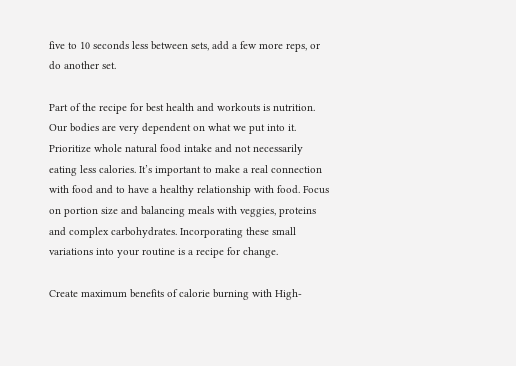five to 10 seconds less between sets, add a few more reps, or do another set.

Part of the recipe for best health and workouts is nutrition. Our bodies are very dependent on what we put into it. Prioritize whole natural food intake and not necessarily eating less calories. It’s important to make a real connection with food and to have a healthy relationship with food. Focus on portion size and balancing meals with veggies, proteins and complex carbohydrates. Incorporating these small variations into your routine is a recipe for change.

Create maximum benefits of calorie burning with High-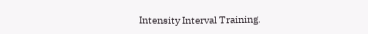Intensity Interval Training.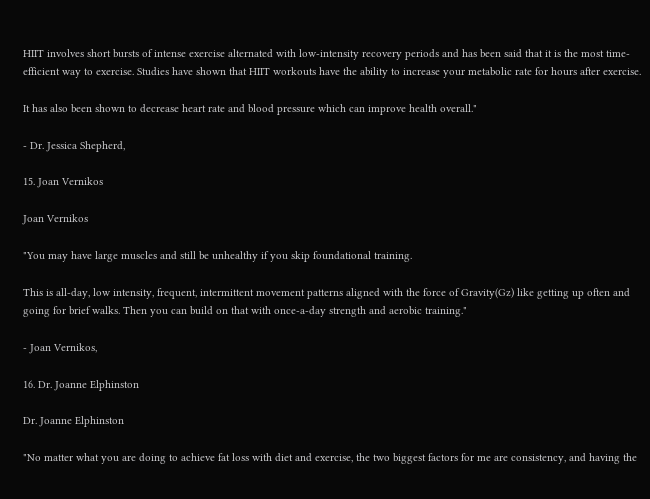HIIT involves short bursts of intense exercise alternated with low-intensity recovery periods and has been said that it is the most time-efficient way to exercise. Studies have shown that HIIT workouts have the ability to increase your metabolic rate for hours after exercise.

It has also been shown to decrease heart rate and blood pressure which can improve health overall."

- Dr. Jessica Shepherd,

15. Joan Vernikos

Joan Vernikos

"You may have large muscles and still be unhealthy if you skip foundational training.

This is all-day, low intensity, frequent, intermittent movement patterns aligned with the force of Gravity(Gz) like getting up often and going for brief walks. Then you can build on that with once-a-day strength and aerobic training."

- Joan Vernikos,

16. Dr. Joanne Elphinston

Dr. Joanne Elphinston

"No matter what you are doing to achieve fat loss with diet and exercise, the two biggest factors for me are consistency, and having the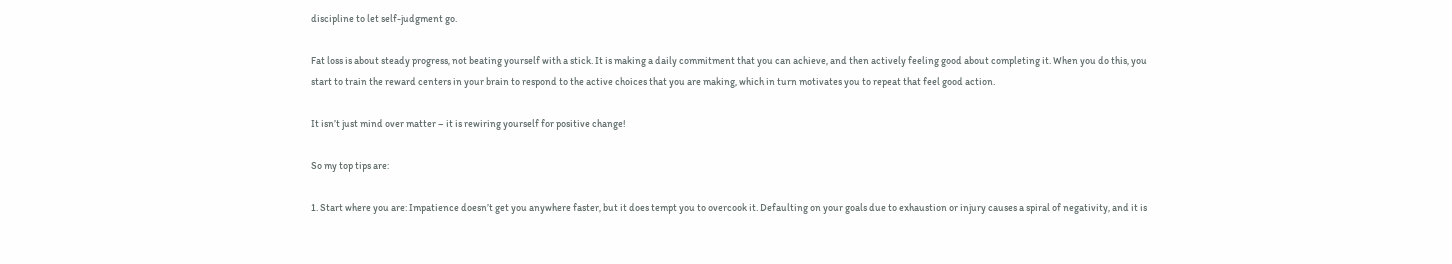discipline to let self-judgment go.

Fat loss is about steady progress, not beating yourself with a stick. It is making a daily commitment that you can achieve, and then actively feeling good about completing it. When you do this, you start to train the reward centers in your brain to respond to the active choices that you are making, which in turn motivates you to repeat that feel good action.

It isn’t just mind over matter – it is rewiring yourself for positive change!

So my top tips are:

1. Start where you are: Impatience doesn’t get you anywhere faster, but it does tempt you to overcook it. Defaulting on your goals due to exhaustion or injury causes a spiral of negativity, and it is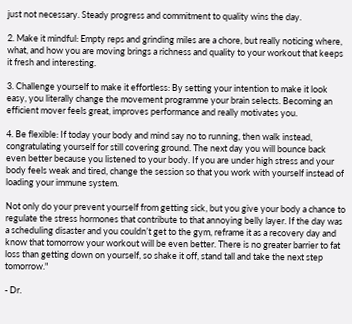just not necessary. Steady progress and commitment to quality wins the day.

2. Make it mindful: Empty reps and grinding miles are a chore, but really noticing where, what, and how you are moving brings a richness and quality to your workout that keeps it fresh and interesting.

3. Challenge yourself to make it effortless: By setting your intention to make it look easy, you literally change the movement programme your brain selects. Becoming an efficient mover feels great, improves performance and really motivates you.

4. Be flexible: If today your body and mind say no to running, then walk instead, congratulating yourself for still covering ground. The next day you will bounce back even better because you listened to your body. If you are under high stress and your body feels weak and tired, change the session so that you work with yourself instead of loading your immune system.

Not only do your prevent yourself from getting sick, but you give your body a chance to regulate the stress hormones that contribute to that annoying belly layer. If the day was a scheduling disaster and you couldn’t get to the gym, reframe it as a recovery day and know that tomorrow your workout will be even better. There is no greater barrier to fat loss than getting down on yourself, so shake it off, stand tall and take the next step tomorrow."

- Dr.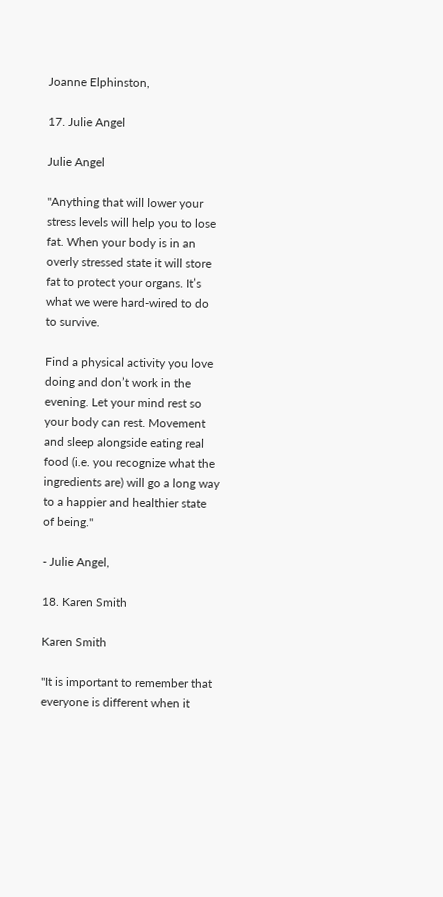Joanne Elphinston,

17. Julie Angel

Julie Angel

"Anything that will lower your stress levels will help you to lose fat. When your body is in an overly stressed state it will store fat to protect your organs. It’s what we were hard-wired to do to survive.

Find a physical activity you love doing and don’t work in the evening. Let your mind rest so your body can rest. Movement and sleep alongside eating real food (i.e. you recognize what the ingredients are) will go a long way to a happier and healthier state of being."

- Julie Angel,

18. Karen Smith

Karen Smith

"It is important to remember that everyone is different when it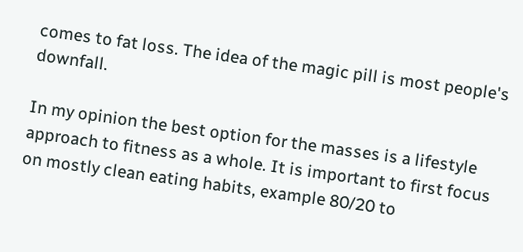comes to fat loss. The idea of the magic pill is most people's downfall.

In my opinion the best option for the masses is a lifestyle approach to fitness as a whole. It is important to first focus on mostly clean eating habits, example 80/20 to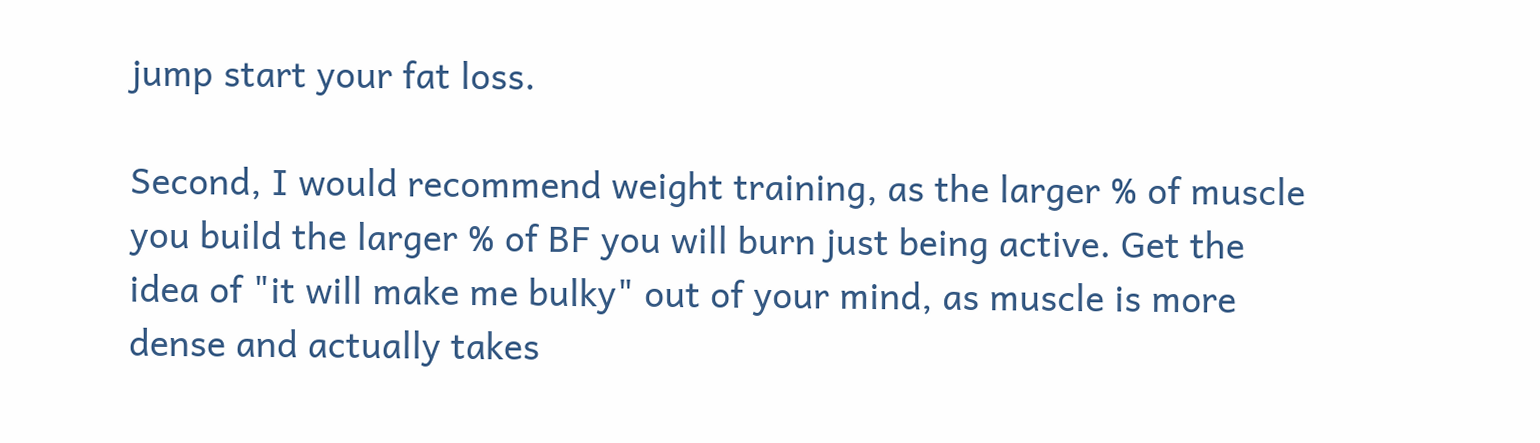jump start your fat loss.

Second, I would recommend weight training, as the larger % of muscle you build the larger % of BF you will burn just being active. Get the idea of "it will make me bulky" out of your mind, as muscle is more dense and actually takes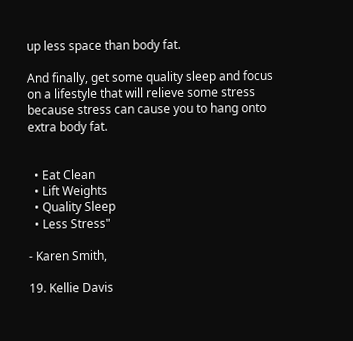up less space than body fat.

And finally, get some quality sleep and focus on a lifestyle that will relieve some stress because stress can cause you to hang onto extra body fat.


  • Eat Clean
  • Lift Weights
  • Quality Sleep
  • Less Stress"

- Karen Smith,

19. Kellie Davis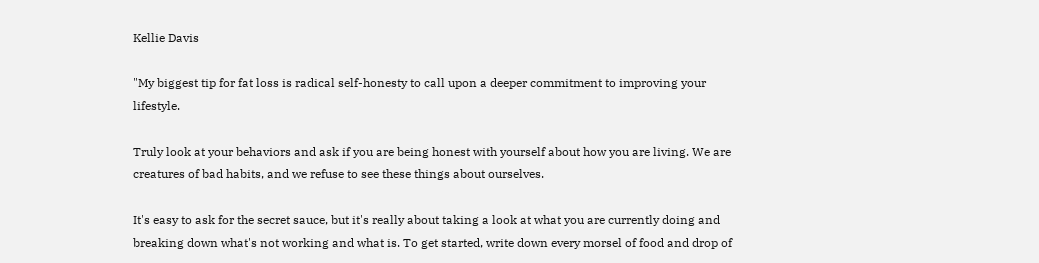Kellie Davis

"My biggest tip for fat loss is radical self-honesty to call upon a deeper commitment to improving your lifestyle.

Truly look at your behaviors and ask if you are being honest with yourself about how you are living. We are creatures of bad habits, and we refuse to see these things about ourselves.

It's easy to ask for the secret sauce, but it's really about taking a look at what you are currently doing and breaking down what's not working and what is. To get started, write down every morsel of food and drop of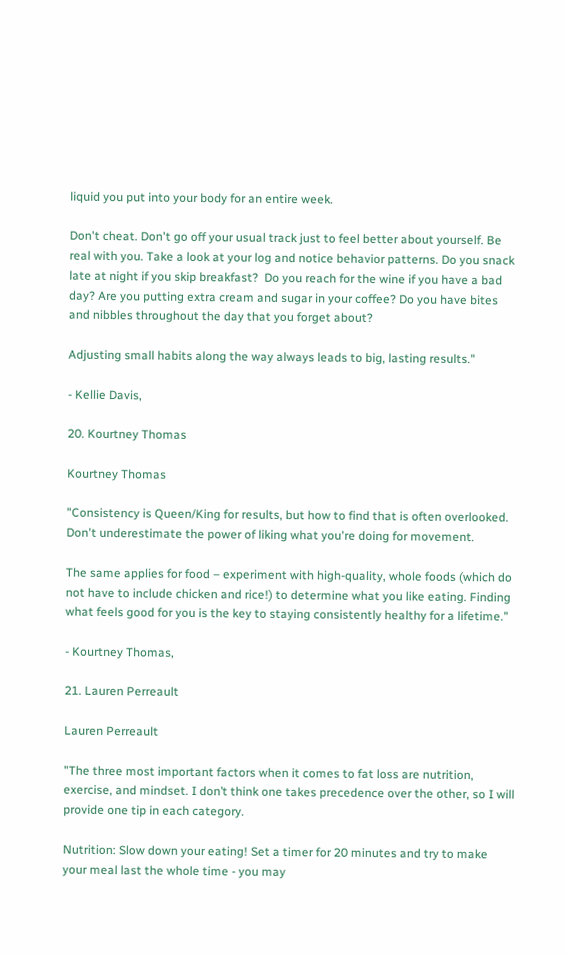liquid you put into your body for an entire week.

Don't cheat. Don't go off your usual track just to feel better about yourself. Be real with you. Take a look at your log and notice behavior patterns. Do you snack late at night if you skip breakfast?  Do you reach for the wine if you have a bad day? Are you putting extra cream and sugar in your coffee? Do you have bites and nibbles throughout the day that you forget about?

Adjusting small habits along the way always leads to big, lasting results."

- Kellie Davis,

20. Kourtney Thomas

Kourtney Thomas

"Consistency is Queen/King for results, but how to find that is often overlooked. Don't underestimate the power of liking what you're doing for movement.

The same applies for food – experiment with high-quality, whole foods (which do not have to include chicken and rice!) to determine what you like eating. Finding what feels good for you is the key to staying consistently healthy for a lifetime."

- Kourtney Thomas,

21. Lauren Perreault

Lauren Perreault

"The three most important factors when it comes to fat loss are nutrition, exercise, and mindset. I don’t think one takes precedence over the other, so I will provide one tip in each category.

Nutrition: Slow down your eating! Set a timer for 20 minutes and try to make your meal last the whole time - you may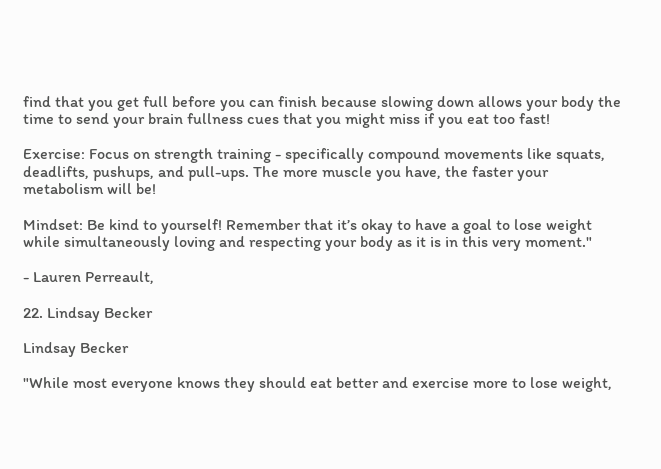find that you get full before you can finish because slowing down allows your body the time to send your brain fullness cues that you might miss if you eat too fast!

Exercise: Focus on strength training - specifically compound movements like squats, deadlifts, pushups, and pull-ups. The more muscle you have, the faster your metabolism will be!

Mindset: Be kind to yourself! Remember that it’s okay to have a goal to lose weight while simultaneously loving and respecting your body as it is in this very moment."

- Lauren Perreault,

22. Lindsay Becker

Lindsay Becker

"While most everyone knows they should eat better and exercise more to lose weight,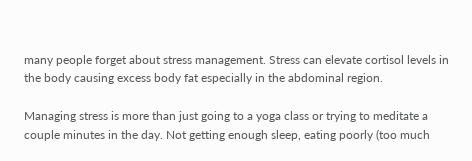many people forget about stress management. Stress can elevate cortisol levels in the body causing excess body fat especially in the abdominal region.

Managing stress is more than just going to a yoga class or trying to meditate a couple minutes in the day. Not getting enough sleep, eating poorly (too much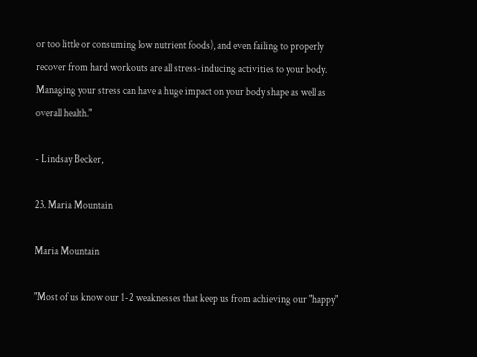or too little or consuming low nutrient foods), and even failing to properly recover from hard workouts are all stress-inducing activities to your body. Managing your stress can have a huge impact on your body shape as well as overall health."

- Lindsay Becker,

23. Maria Mountain

Maria Mountain

"Most of us know our 1-2 weaknesses that keep us from achieving our "happy"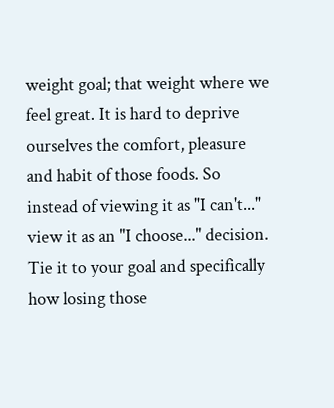weight goal; that weight where we feel great. It is hard to deprive ourselves the comfort, pleasure and habit of those foods. So instead of viewing it as "I can't..." view it as an "I choose..." decision. Tie it to your goal and specifically how losing those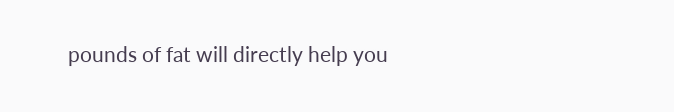pounds of fat will directly help you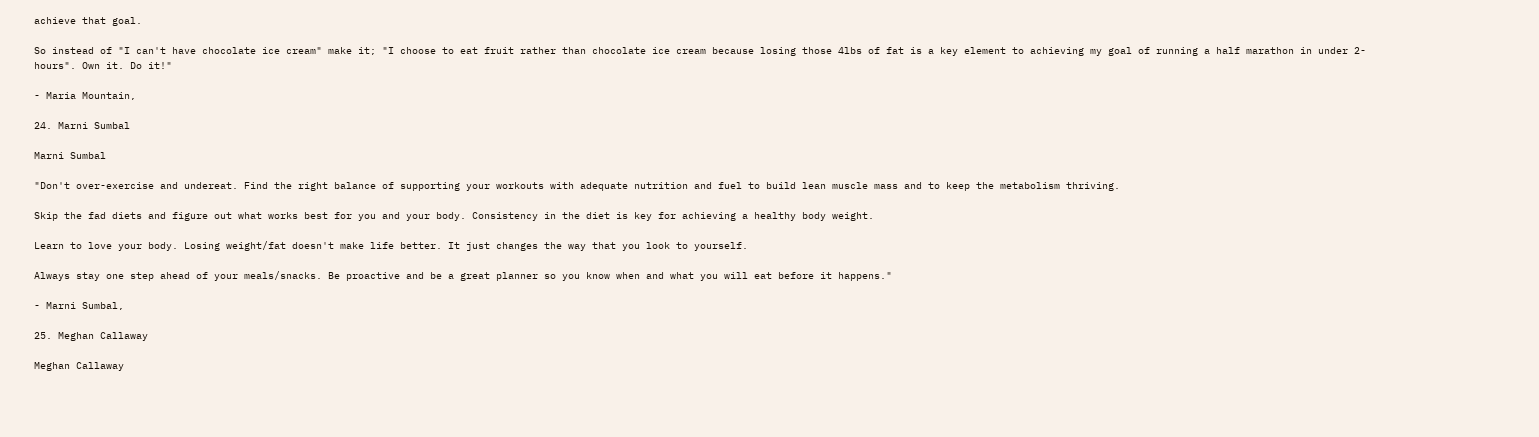achieve that goal.

So instead of "I can't have chocolate ice cream" make it; "I choose to eat fruit rather than chocolate ice cream because losing those 4lbs of fat is a key element to achieving my goal of running a half marathon in under 2-hours". Own it. Do it!"

- Maria Mountain,

24. Marni Sumbal

Marni Sumbal

"Don't over-exercise and undereat. Find the right balance of supporting your workouts with adequate nutrition and fuel to build lean muscle mass and to keep the metabolism thriving.

Skip the fad diets and figure out what works best for you and your body. Consistency in the diet is key for achieving a healthy body weight.

Learn to love your body. Losing weight/fat doesn't make life better. It just changes the way that you look to yourself.

Always stay one step ahead of your meals/snacks. Be proactive and be a great planner so you know when and what you will eat before it happens."

- Marni Sumbal,

25. Meghan Callaway

Meghan Callaway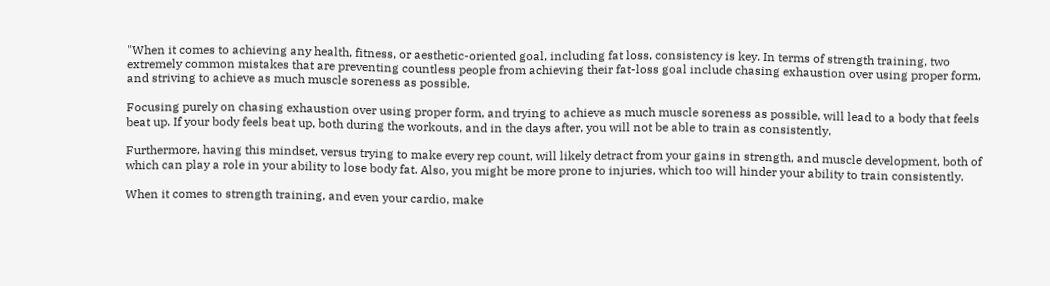"When it comes to achieving any health, fitness, or aesthetic-oriented goal, including fat loss, consistency is key. In terms of strength training, two extremely common mistakes that are preventing countless people from achieving their fat-loss goal include chasing exhaustion over using proper form, and striving to achieve as much muscle soreness as possible.

Focusing purely on chasing exhaustion over using proper form, and trying to achieve as much muscle soreness as possible, will lead to a body that feels beat up. If your body feels beat up, both during the workouts, and in the days after, you will not be able to train as consistently.

Furthermore, having this mindset, versus trying to make every rep count, will likely detract from your gains in strength, and muscle development, both of which can play a role in your ability to lose body fat. Also, you might be more prone to injuries, which too will hinder your ability to train consistently.

When it comes to strength training, and even your cardio, make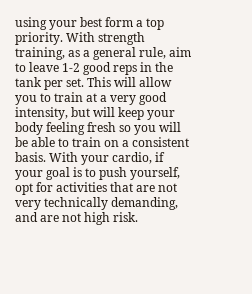using your best form a top priority. With strength training, as a general rule, aim to leave 1-2 good reps in the tank per set. This will allow you to train at a very good intensity, but will keep your body feeling fresh so you will be able to train on a consistent basis. With your cardio, if your goal is to push yourself, opt for activities that are not very technically demanding, and are not high risk.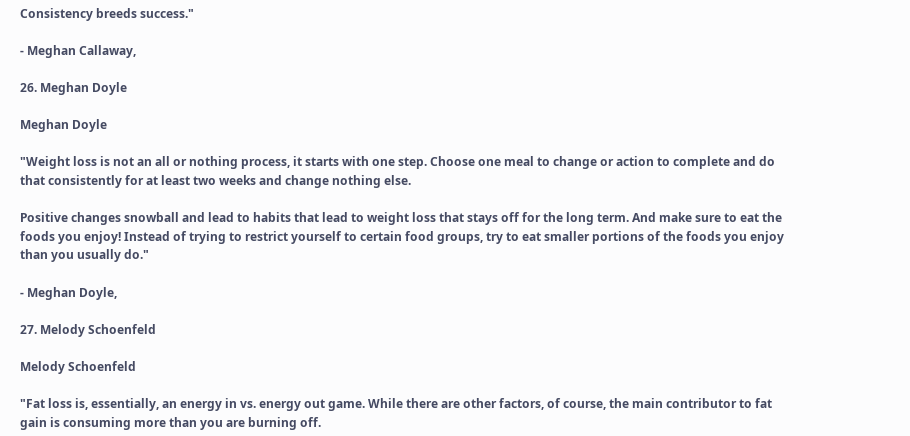Consistency breeds success."

- Meghan Callaway,

26. Meghan Doyle

Meghan Doyle

"Weight loss is not an all or nothing process, it starts with one step. Choose one meal to change or action to complete and do that consistently for at least two weeks and change nothing else.

Positive changes snowball and lead to habits that lead to weight loss that stays off for the long term. And make sure to eat the foods you enjoy! Instead of trying to restrict yourself to certain food groups, try to eat smaller portions of the foods you enjoy than you usually do."

- Meghan Doyle,

27. Melody Schoenfeld

Melody Schoenfeld

"Fat loss is, essentially, an energy in vs. energy out game. While there are other factors, of course, the main contributor to fat gain is consuming more than you are burning off.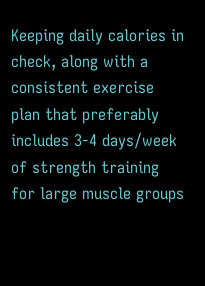Keeping daily calories in check, along with a consistent exercise plan that preferably includes 3-4 days/week of strength training for large muscle groups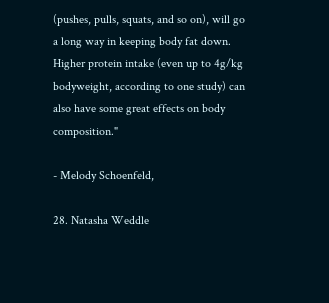(pushes, pulls, squats, and so on), will go a long way in keeping body fat down. Higher protein intake (even up to 4g/kg bodyweight, according to one study) can also have some great effects on body composition."

- Melody Schoenfeld,

28. Natasha Weddle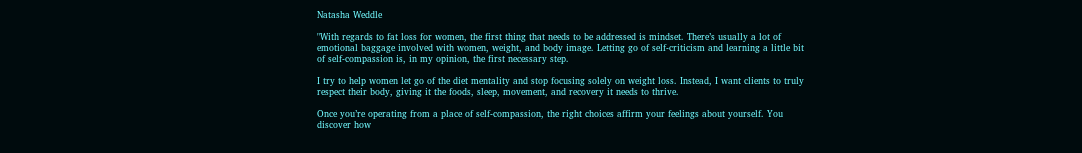Natasha Weddle

"With regards to fat loss for women, the first thing that needs to be addressed is mindset. There’s usually a lot of emotional baggage involved with women, weight, and body image. Letting go of self-criticism and learning a little bit of self-compassion is, in my opinion, the first necessary step.

I try to help women let go of the diet mentality and stop focusing solely on weight loss. Instead, I want clients to truly respect their body, giving it the foods, sleep, movement, and recovery it needs to thrive.

Once you’re operating from a place of self-compassion, the right choices affirm your feelings about yourself. You discover how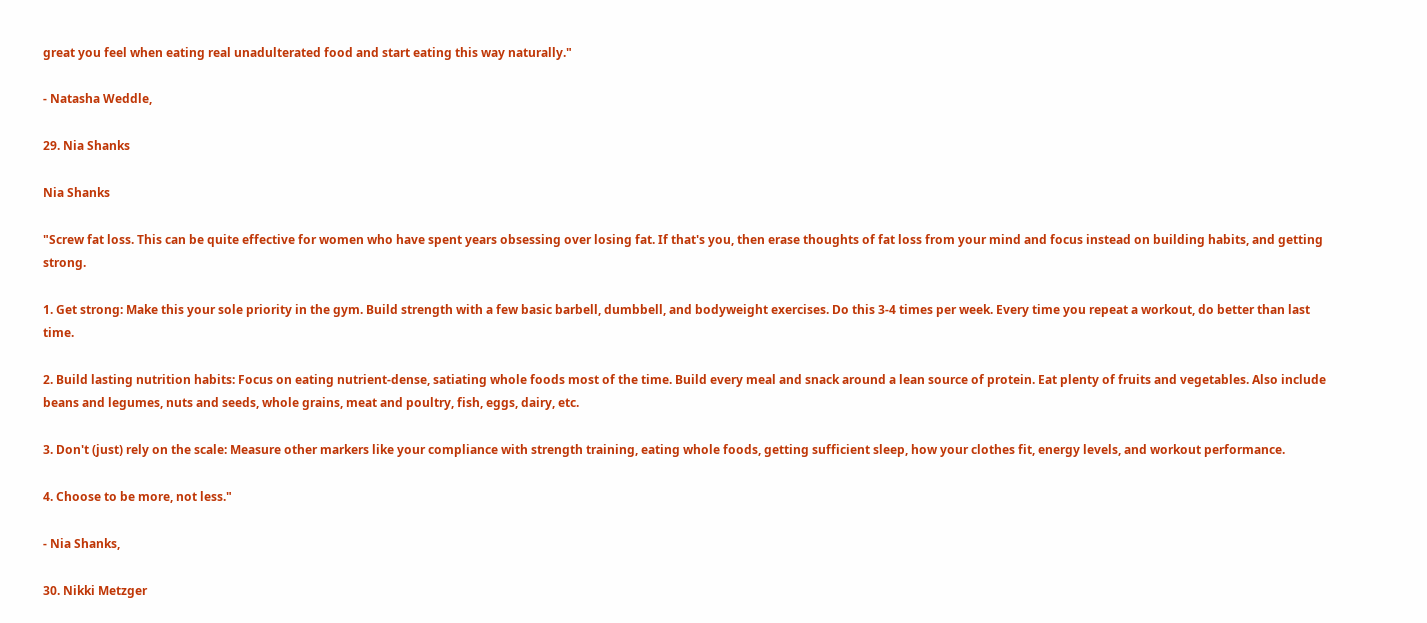great you feel when eating real unadulterated food and start eating this way naturally."

- Natasha Weddle,

29. Nia Shanks

Nia Shanks

"Screw fat loss. This can be quite effective for women who have spent years obsessing over losing fat. If that's you, then erase thoughts of fat loss from your mind and focus instead on building habits, and getting strong.

1. Get strong: Make this your sole priority in the gym. Build strength with a few basic barbell, dumbbell, and bodyweight exercises. Do this 3-4 times per week. Every time you repeat a workout, do better than last time.

2. Build lasting nutrition habits: Focus on eating nutrient-dense, satiating whole foods most of the time. Build every meal and snack around a lean source of protein. Eat plenty of fruits and vegetables. Also include beans and legumes, nuts and seeds, whole grains, meat and poultry, fish, eggs, dairy, etc.

3. Don't (just) rely on the scale: Measure other markers like your compliance with strength training, eating whole foods, getting sufficient sleep, how your clothes fit, energy levels, and workout performance.

4. Choose to be more, not less."

- Nia Shanks,

30. Nikki Metzger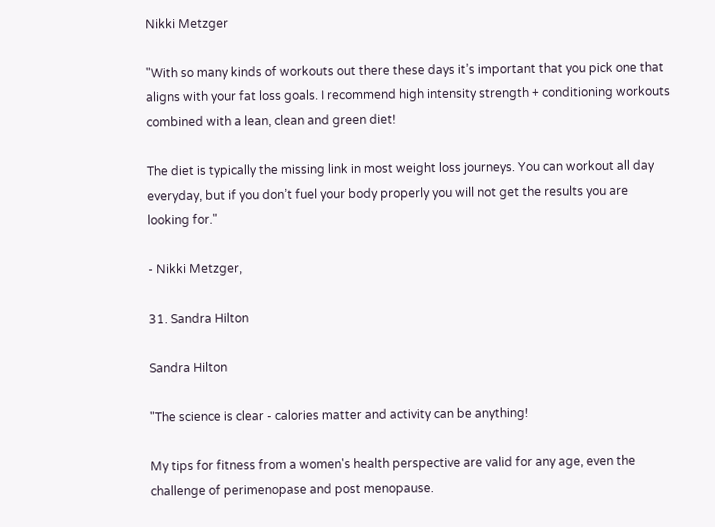Nikki Metzger

"With so many kinds of workouts out there these days it’s important that you pick one that aligns with your fat loss goals. I recommend high intensity strength + conditioning workouts combined with a lean, clean and green diet!

The diet is typically the missing link in most weight loss journeys. You can workout all day everyday, but if you don’t fuel your body properly you will not get the results you are looking for."

- Nikki Metzger,

31. Sandra Hilton

Sandra Hilton

"The science is clear - calories matter and activity can be anything!

My tips for fitness from a women's health perspective are valid for any age, even the challenge of perimenopase and post menopause.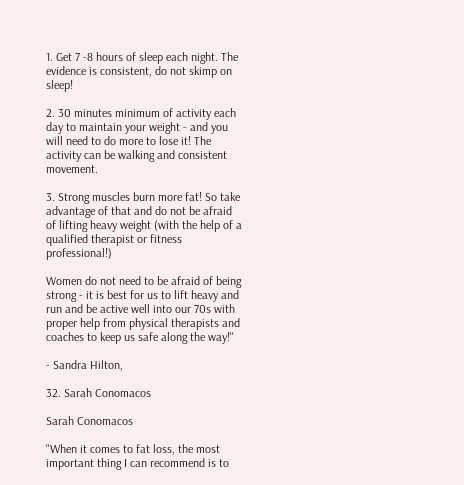1. Get 7 -8 hours of sleep each night. The evidence is consistent, do not skimp on sleep!

2. 30 minutes minimum of activity each day to maintain your weight - and you will need to do more to lose it! The activity can be walking and consistent movement.

3. Strong muscles burn more fat! So take advantage of that and do not be afraid of lifting heavy weight (with the help of a qualified therapist or fitness professional!)

Women do not need to be afraid of being strong - it is best for us to lift heavy and run and be active well into our 70s with proper help from physical therapists and coaches to keep us safe along the way!"

- Sandra Hilton,

32. Sarah Conomacos

Sarah Conomacos

"When it comes to fat loss, the most important thing I can recommend is to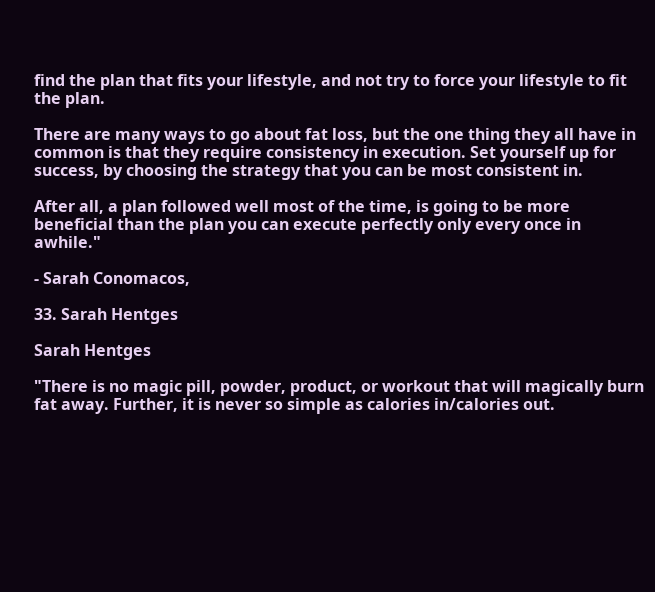find the plan that fits your lifestyle, and not try to force your lifestyle to fit the plan.

There are many ways to go about fat loss, but the one thing they all have in common is that they require consistency in execution. Set yourself up for success, by choosing the strategy that you can be most consistent in.

After all, a plan followed well most of the time, is going to be more beneficial than the plan you can execute perfectly only every once in awhile."

- Sarah Conomacos,

33. Sarah Hentges

Sarah Hentges

"There is no magic pill, powder, product, or workout that will magically burn fat away. Further, it is never so simple as calories in/calories out.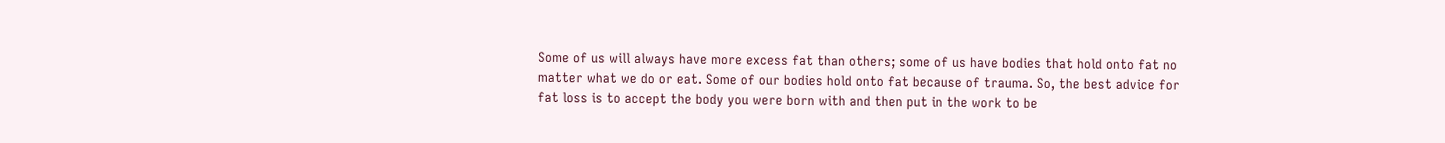Some of us will always have more excess fat than others; some of us have bodies that hold onto fat no matter what we do or eat. Some of our bodies hold onto fat because of trauma. So, the best advice for fat loss is to accept the body you were born with and then put in the work to be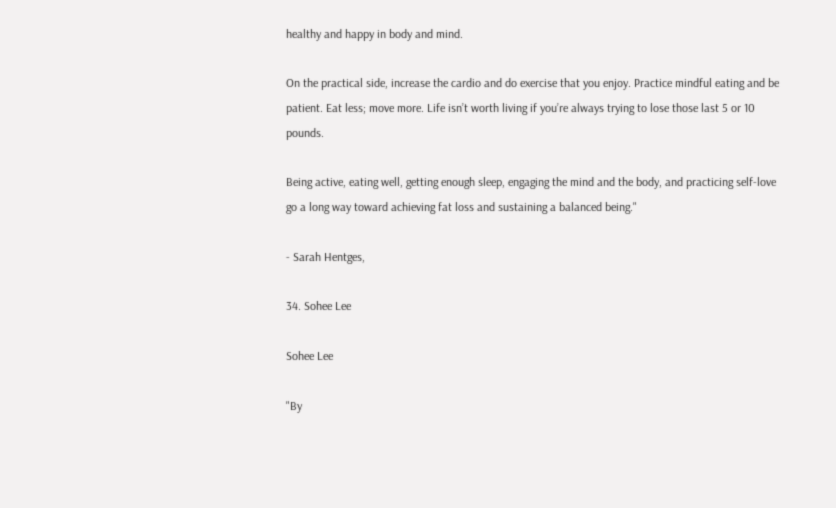healthy and happy in body and mind.

On the practical side, increase the cardio and do exercise that you enjoy. Practice mindful eating and be patient. Eat less; move more. Life isn’t worth living if you’re always trying to lose those last 5 or 10 pounds.

Being active, eating well, getting enough sleep, engaging the mind and the body, and practicing self-love go a long way toward achieving fat loss and sustaining a balanced being."

- Sarah Hentges,

34. Sohee Lee

Sohee Lee

"By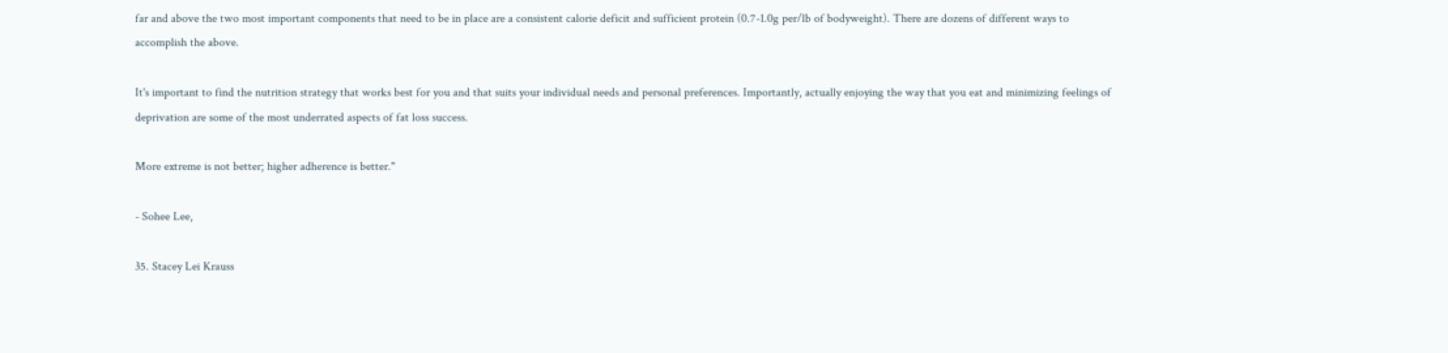far and above the two most important components that need to be in place are a consistent calorie deficit and sufficient protein (0.7-1.0g per/lb of bodyweight). There are dozens of different ways to accomplish the above.

It's important to find the nutrition strategy that works best for you and that suits your individual needs and personal preferences. Importantly, actually enjoying the way that you eat and minimizing feelings of deprivation are some of the most underrated aspects of fat loss success.

More extreme is not better; higher adherence is better."

- Sohee Lee,

35. Stacey Lei Krauss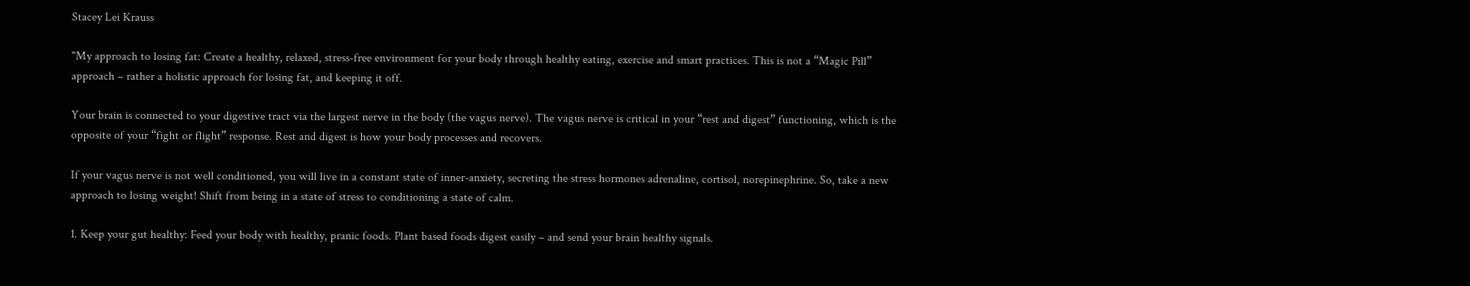Stacey Lei Krauss

"My approach to losing fat: Create a healthy, relaxed, stress-free environment for your body through healthy eating, exercise and smart practices. This is not a “Magic Pill” approach – rather a holistic approach for losing fat, and keeping it off.

Your brain is connected to your digestive tract via the largest nerve in the body (the vagus nerve). The vagus nerve is critical in your “rest and digest” functioning, which is the opposite of your “fight or flight” response. Rest and digest is how your body processes and recovers.

If your vagus nerve is not well conditioned, you will live in a constant state of inner-anxiety, secreting the stress hormones adrenaline, cortisol, norepinephrine. So, take a new approach to losing weight! Shift from being in a state of stress to conditioning a state of calm.

1. Keep your gut healthy: Feed your body with healthy, pranic foods. Plant based foods digest easily – and send your brain healthy signals.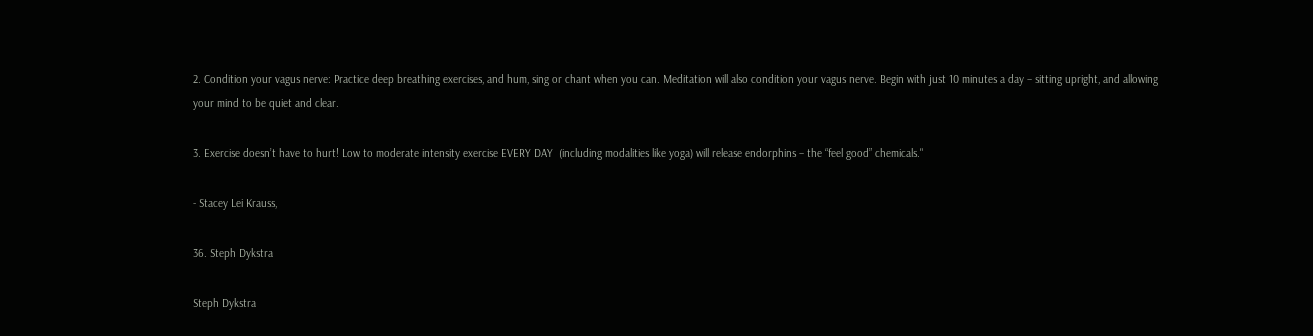2. Condition your vagus nerve: Practice deep breathing exercises, and hum, sing or chant when you can. Meditation will also condition your vagus nerve. Begin with just 10 minutes a day – sitting upright, and allowing your mind to be quiet and clear.

3. Exercise doesn’t have to hurt! Low to moderate intensity exercise EVERY DAY  (including modalities like yoga) will release endorphins – the “feel good” chemicals."

- Stacey Lei Krauss,

36. Steph Dykstra

Steph Dykstra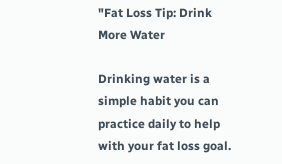"Fat Loss Tip: Drink More Water

Drinking water is a simple habit you can practice daily to help with your fat loss goal.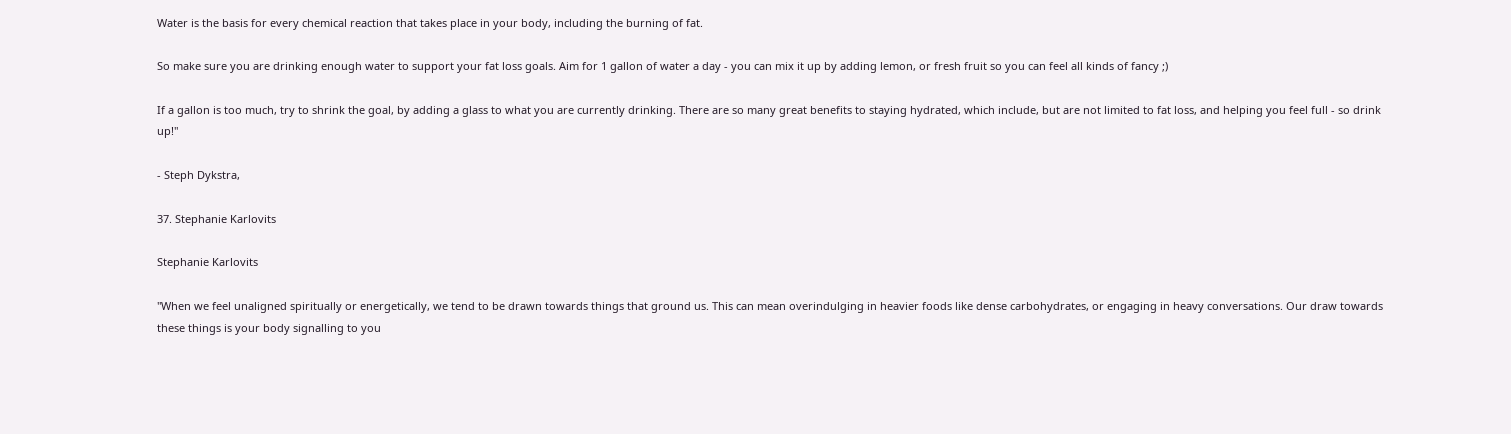Water is the basis for every chemical reaction that takes place in your body, including the burning of fat.

So make sure you are drinking enough water to support your fat loss goals. Aim for 1 gallon of water a day - you can mix it up by adding lemon, or fresh fruit so you can feel all kinds of fancy ;)

If a gallon is too much, try to shrink the goal, by adding a glass to what you are currently drinking. There are so many great benefits to staying hydrated, which include, but are not limited to fat loss, and helping you feel full - so drink up!"

- Steph Dykstra,

37. Stephanie Karlovits

Stephanie Karlovits

"When we feel unaligned spiritually or energetically, we tend to be drawn towards things that ground us. This can mean overindulging in heavier foods like dense carbohydrates, or engaging in heavy conversations. Our draw towards these things is your body signalling to you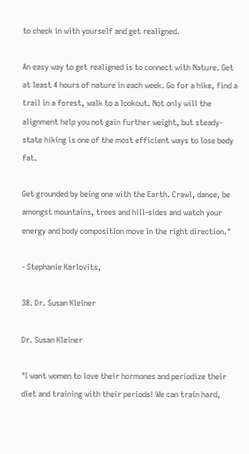to check in with yourself and get realigned.

An easy way to get realigned is to connect with Nature. Get at least 4 hours of nature in each week. Go for a hike, find a trail in a forest, walk to a lookout. Not only will the alignment help you not gain further weight, but steady-state hiking is one of the most efficient ways to lose body fat.

Get grounded by being one with the Earth. Crawl, dance, be amongst mountains, trees and hill-sides and watch your energy and body composition move in the right direction."

- Stephanie Karlovits,

38. Dr. Susan Kleiner

Dr. Susan Kleiner

"I want women to love their hormones and periodize their diet and training with their periods! We can train hard,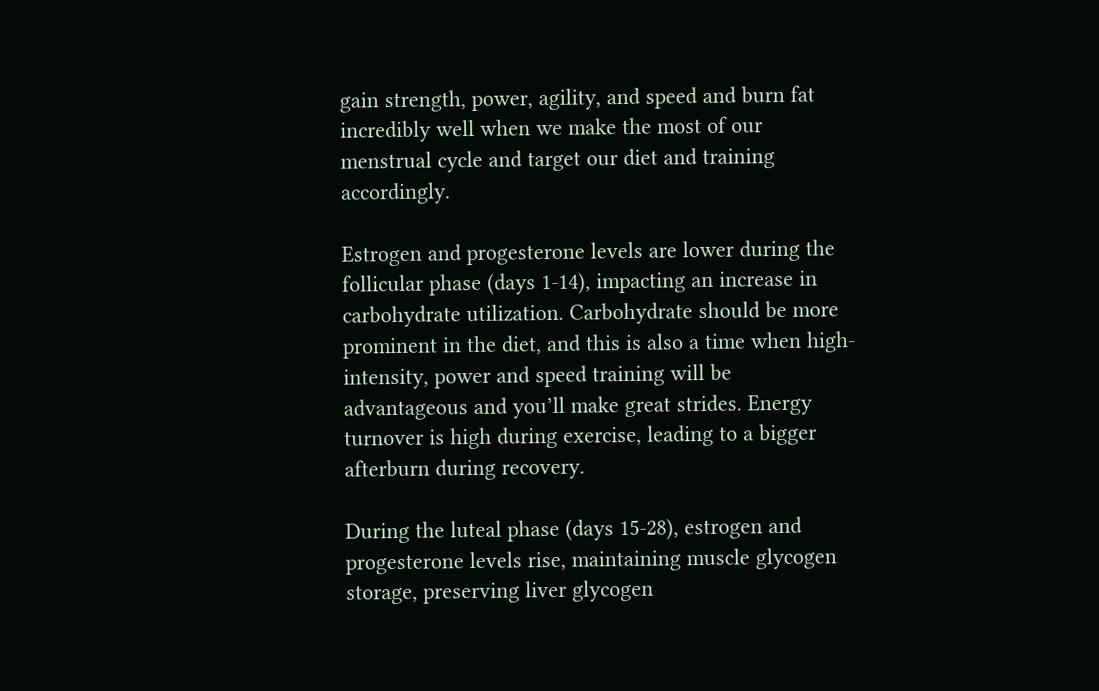gain strength, power, agility, and speed and burn fat incredibly well when we make the most of our menstrual cycle and target our diet and training accordingly.

Estrogen and progesterone levels are lower during the follicular phase (days 1-14), impacting an increase in carbohydrate utilization. Carbohydrate should be more prominent in the diet, and this is also a time when high-intensity, power and speed training will be advantageous and you’ll make great strides. Energy turnover is high during exercise, leading to a bigger afterburn during recovery.

During the luteal phase (days 15-28), estrogen and progesterone levels rise, maintaining muscle glycogen storage, preserving liver glycogen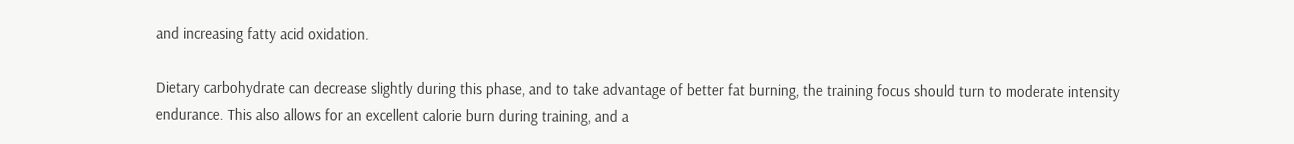and increasing fatty acid oxidation.

Dietary carbohydrate can decrease slightly during this phase, and to take advantage of better fat burning, the training focus should turn to moderate intensity endurance. This also allows for an excellent calorie burn during training, and a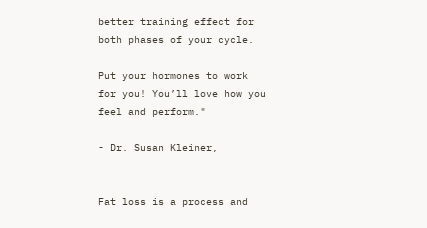better training effect for both phases of your cycle.

Put your hormones to work for you! You’ll love how you feel and perform."

- Dr. Susan Kleiner,


Fat loss is a process and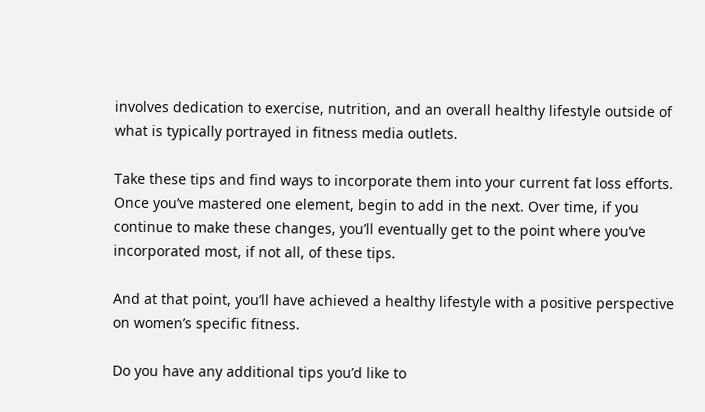involves dedication to exercise, nutrition, and an overall healthy lifestyle outside of what is typically portrayed in fitness media outlets.

Take these tips and find ways to incorporate them into your current fat loss efforts. Once you’ve mastered one element, begin to add in the next. Over time, if you continue to make these changes, you’ll eventually get to the point where you’ve incorporated most, if not all, of these tips.

And at that point, you’ll have achieved a healthy lifestyle with a positive perspective on women’s specific fitness.

Do you have any additional tips you’d like to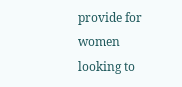provide for women looking to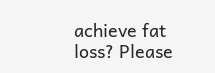achieve fat loss? Please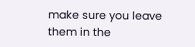make sure you leave them in the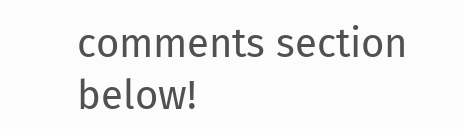comments section below!